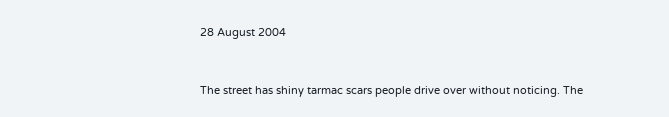28 August 2004


The street has shiny tarmac scars people drive over without noticing. The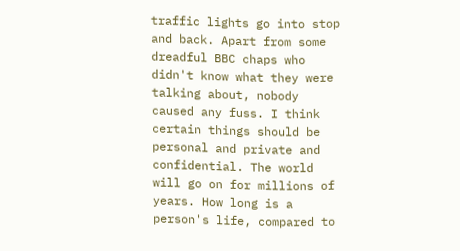traffic lights go into stop and back. Apart from some dreadful BBC chaps who didn't know what they were talking about, nobody caused any fuss. I think certain things should be personal and private and confidential. The world will go on for millions of years. How long is a person's life, compared to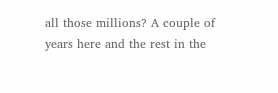all those millions? A couple of years here and the rest in the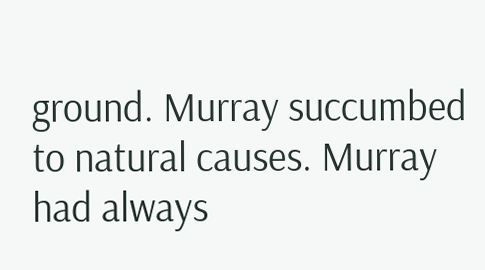ground. Murray succumbed to natural causes. Murray had always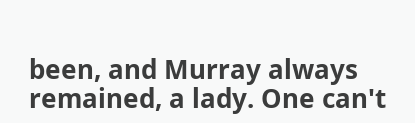been, and Murray always remained, a lady. One can't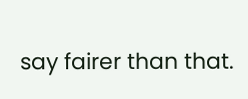say fairer than that.